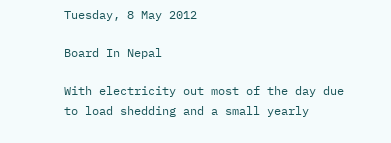Tuesday, 8 May 2012

Board In Nepal

With electricity out most of the day due to load shedding and a small yearly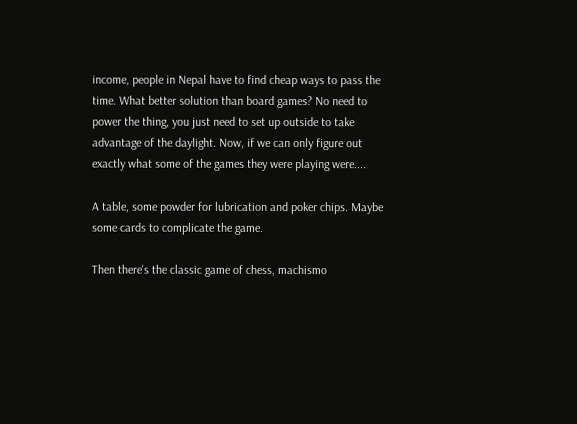income, people in Nepal have to find cheap ways to pass the time. What better solution than board games? No need to power the thing, you just need to set up outside to take advantage of the daylight. Now, if we can only figure out exactly what some of the games they were playing were....

A table, some powder for lubrication and poker chips. Maybe some cards to complicate the game.

Then there's the classic game of chess, machismo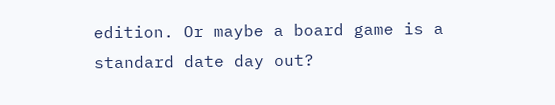edition. Or maybe a board game is a standard date day out?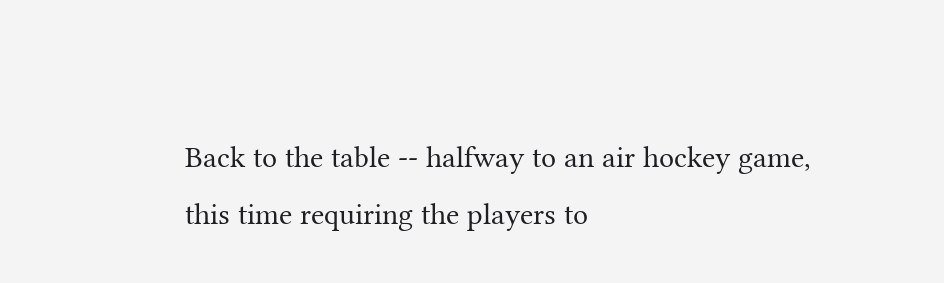Back to the table -- halfway to an air hockey game, this time requiring the players to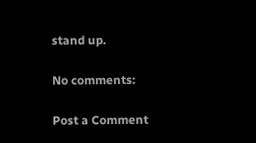stand up.

No comments:

Post a Comment